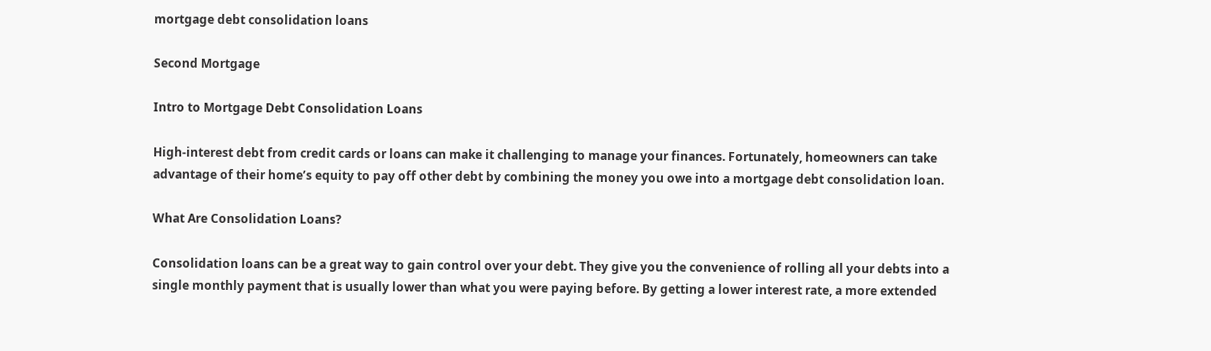mortgage debt consolidation loans

Second Mortgage

Intro to Mortgage Debt Consolidation Loans

High-interest debt from credit cards or loans can make it challenging to manage your finances. Fortunately, homeowners can take advantage of their home’s equity to pay off other debt by combining the money you owe into a mortgage debt consolidation loan.

What Are Consolidation Loans?

Consolidation loans can be a great way to gain control over your debt. They give you the convenience of rolling all your debts into a single monthly payment that is usually lower than what you were paying before. By getting a lower interest rate, a more extended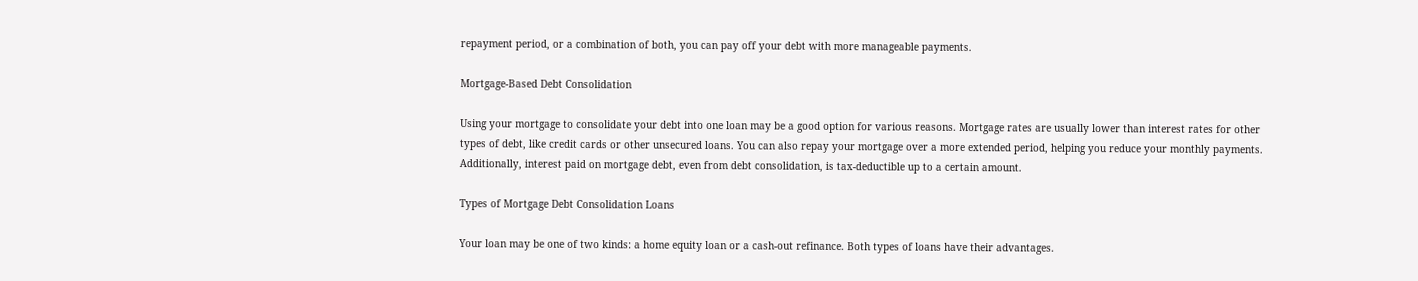repayment period, or a combination of both, you can pay off your debt with more manageable payments.

Mortgage-Based Debt Consolidation

Using your mortgage to consolidate your debt into one loan may be a good option for various reasons. Mortgage rates are usually lower than interest rates for other types of debt, like credit cards or other unsecured loans. You can also repay your mortgage over a more extended period, helping you reduce your monthly payments. Additionally, interest paid on mortgage debt, even from debt consolidation, is tax-deductible up to a certain amount.

Types of Mortgage Debt Consolidation Loans

Your loan may be one of two kinds: a home equity loan or a cash-out refinance. Both types of loans have their advantages.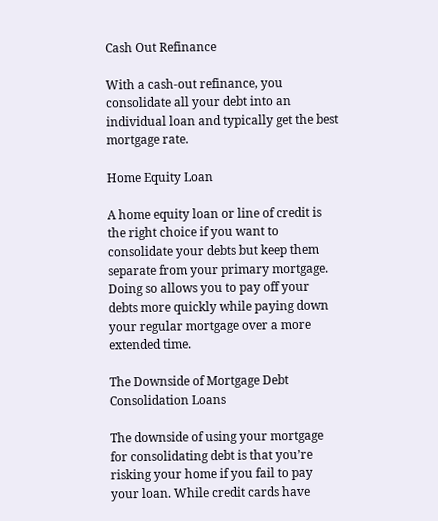Cash Out Refinance

With a cash-out refinance, you consolidate all your debt into an individual loan and typically get the best mortgage rate.

Home Equity Loan

A home equity loan or line of credit is the right choice if you want to consolidate your debts but keep them separate from your primary mortgage. Doing so allows you to pay off your debts more quickly while paying down your regular mortgage over a more extended time.

The Downside of Mortgage Debt Consolidation Loans

The downside of using your mortgage for consolidating debt is that you’re risking your home if you fail to pay your loan. While credit cards have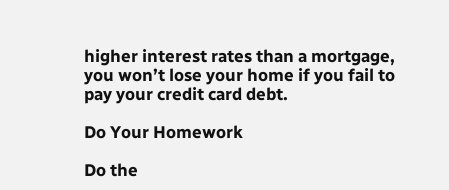higher interest rates than a mortgage, you won’t lose your home if you fail to pay your credit card debt.

Do Your Homework

Do the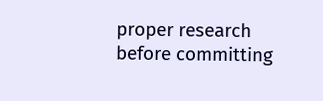proper research before committing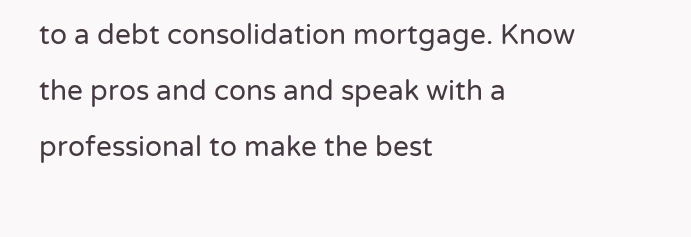to a debt consolidation mortgage. Know the pros and cons and speak with a professional to make the best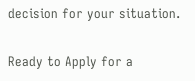decision for your situation.

Ready to Apply for a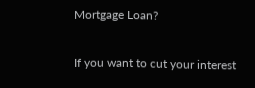Mortgage Loan?

If you want to cut your interest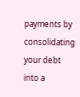payments by consolidating your debt into a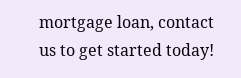mortgage loan, contact us to get started today!